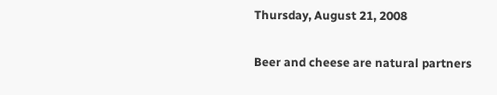Thursday, August 21, 2008

Beer and cheese are natural partners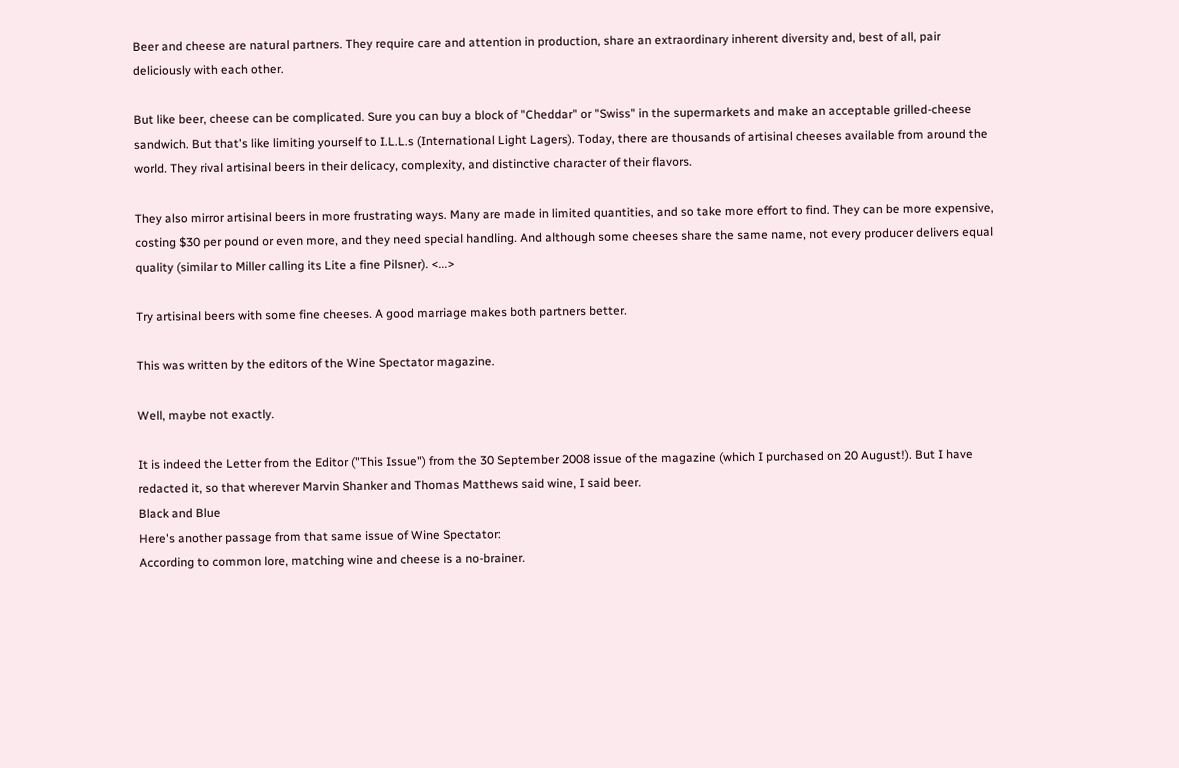Beer and cheese are natural partners. They require care and attention in production, share an extraordinary inherent diversity and, best of all, pair deliciously with each other.

But like beer, cheese can be complicated. Sure you can buy a block of "Cheddar" or "Swiss" in the supermarkets and make an acceptable grilled-cheese sandwich. But that's like limiting yourself to I.L.L.s (International Light Lagers). Today, there are thousands of artisinal cheeses available from around the world. They rival artisinal beers in their delicacy, complexity, and distinctive character of their flavors.

They also mirror artisinal beers in more frustrating ways. Many are made in limited quantities, and so take more effort to find. They can be more expensive, costing $30 per pound or even more, and they need special handling. And although some cheeses share the same name, not every producer delivers equal quality (similar to Miller calling its Lite a fine Pilsner). <...>

Try artisinal beers with some fine cheeses. A good marriage makes both partners better.

This was written by the editors of the Wine Spectator magazine.

Well, maybe not exactly.

It is indeed the Letter from the Editor ("This Issue") from the 30 September 2008 issue of the magazine (which I purchased on 20 August!). But I have redacted it, so that wherever Marvin Shanker and Thomas Matthews said wine, I said beer.
Black and Blue
Here's another passage from that same issue of Wine Spectator:
According to common lore, matching wine and cheese is a no-brainer.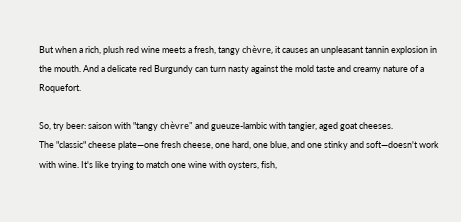But when a rich, plush red wine meets a fresh, tangy chèvre, it causes an unpleasant tannin explosion in the mouth. And a delicate red Burgundy can turn nasty against the mold taste and creamy nature of a Roquefort.

So, try beer: saison with "tangy chèvre" and gueuze-lambic with tangier, aged goat cheeses.
The "classic" cheese plate—one fresh cheese, one hard, one blue, and one stinky and soft—doesn't work with wine. It's like trying to match one wine with oysters, fish,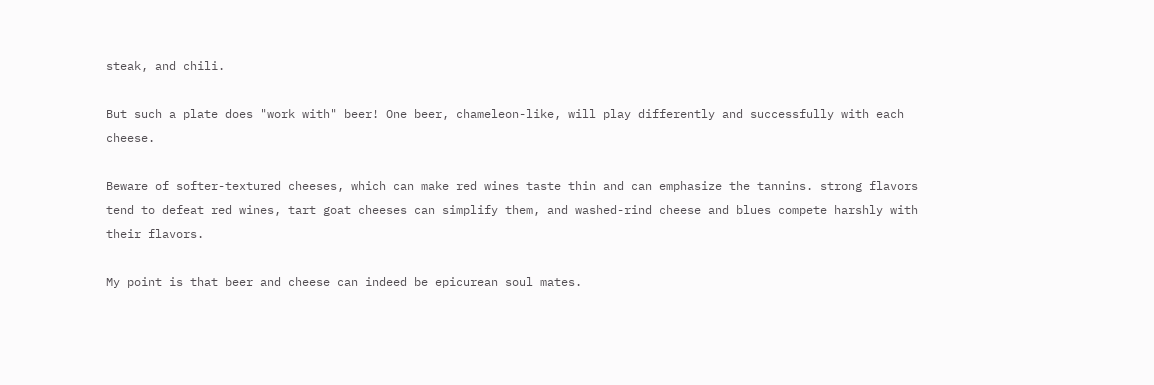steak, and chili.

But such a plate does "work with" beer! One beer, chameleon-like, will play differently and successfully with each cheese.

Beware of softer-textured cheeses, which can make red wines taste thin and can emphasize the tannins. strong flavors tend to defeat red wines, tart goat cheeses can simplify them, and washed-rind cheese and blues compete harshly with their flavors.

My point is that beer and cheese can indeed be epicurean soul mates.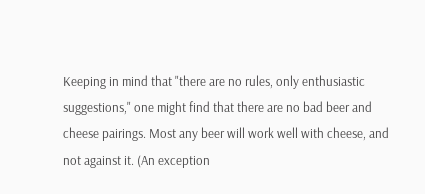Keeping in mind that "there are no rules, only enthusiastic suggestions," one might find that there are no bad beer and cheese pairings. Most any beer will work well with cheese, and not against it. (An exception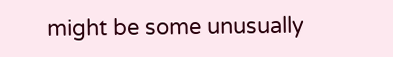might be some unusually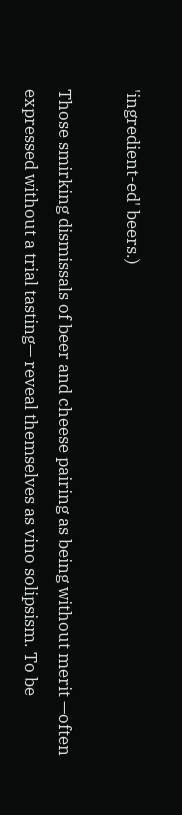'ingredient-ed' beers.)

Those smirking dismissals of beer and cheese pairing as being without merit —often expressed without a trial tasting— reveal themselves as vino solipsism. To be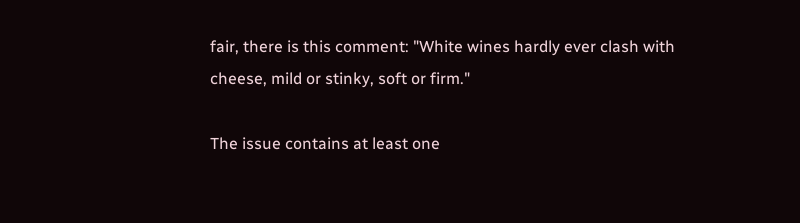fair, there is this comment: "White wines hardly ever clash with cheese, mild or stinky, soft or firm."

The issue contains at least one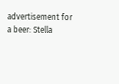advertisement for a beer: Stella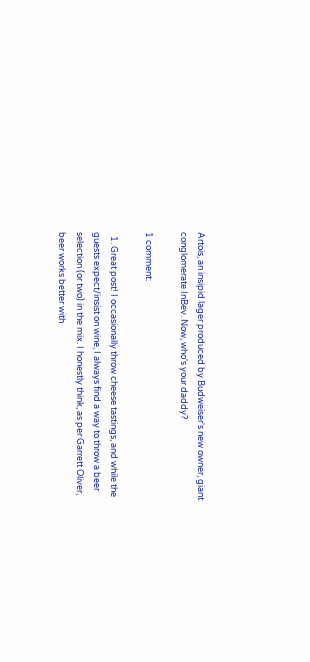Artois, an insipid lager produced by Budweiser's new owner, giant conglomerate InBev. Now, who's your daddy?

1 comment:

  1. Great post! I occasionally throw cheese tastings, and while the guests expect/insist on wine, I always find a way to throw a beer selection (or two) in the mix. I honestly think, as per Garrett Oliver, beer works better with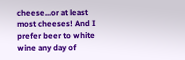cheese...or at least most cheeses! And I prefer beer to white wine any day of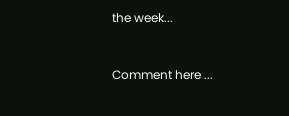the week...


Comment here ...